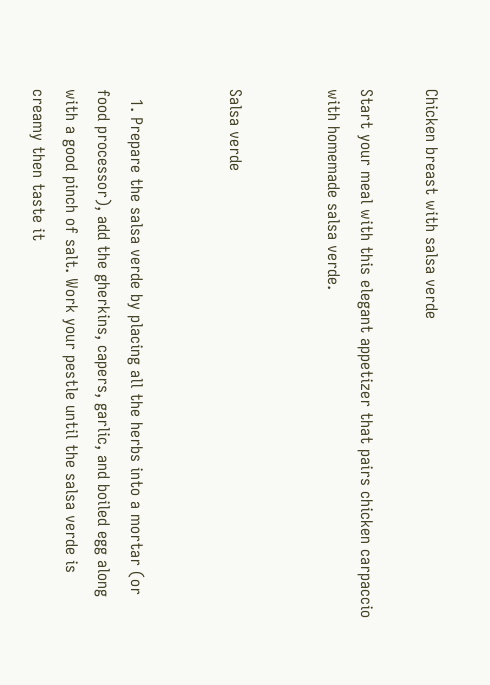Chicken breast with salsa verde

Start your meal with this elegant appetizer that pairs chicken carpaccio with homemade salsa verde.


Salsa verde


  1. Prepare the salsa verde by placing all the herbs into a mortar (or food processor), add the gherkins, capers, garlic, and boiled egg along with a good pinch of salt. Work your pestle until the salsa verde is creamy then taste it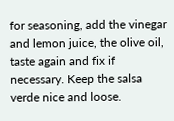for seasoning, add the vinegar and lemon juice, the olive oil, taste again and fix if necessary. Keep the salsa verde nice and loose.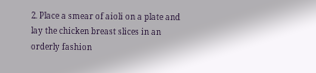2. Place a smear of aioli on a plate and lay the chicken breast slices in an orderly fashion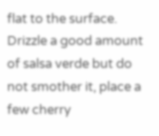flat to the surface. Drizzle a good amount of salsa verde but do not smother it, place a few cherry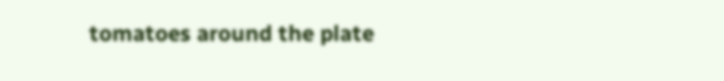tomatoes around the plate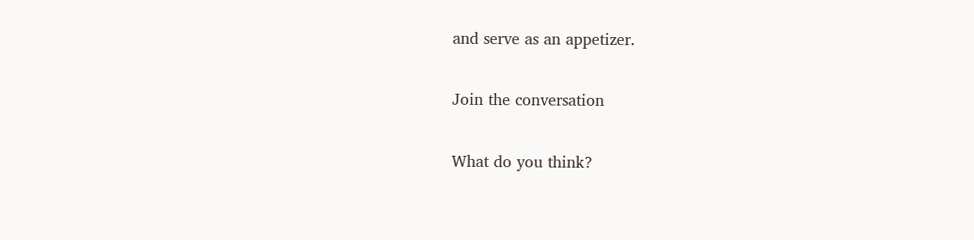and serve as an appetizer.

Join the conversation

What do you think?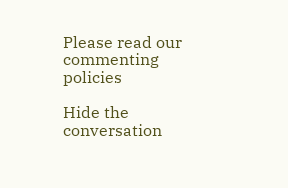Please read our commenting policies

Hide the conversation